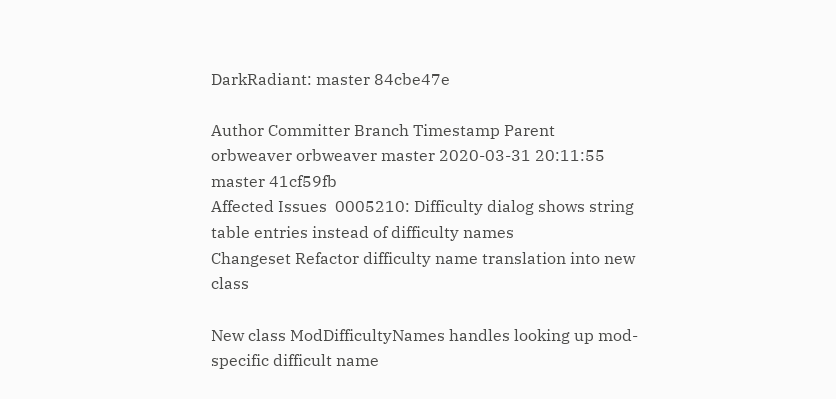DarkRadiant: master 84cbe47e

Author Committer Branch Timestamp Parent
orbweaver orbweaver master 2020-03-31 20:11:55 master 41cf59fb
Affected Issues  0005210: Difficulty dialog shows string table entries instead of difficulty names
Changeset Refactor difficulty name translation into new class

New class ModDifficultyNames handles looking up mod-specific difficult name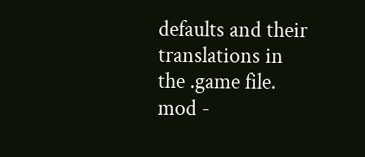defaults and their translations in the .game file.
mod -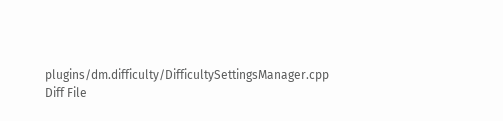plugins/dm.difficulty/DifficultySettingsManager.cpp Diff File